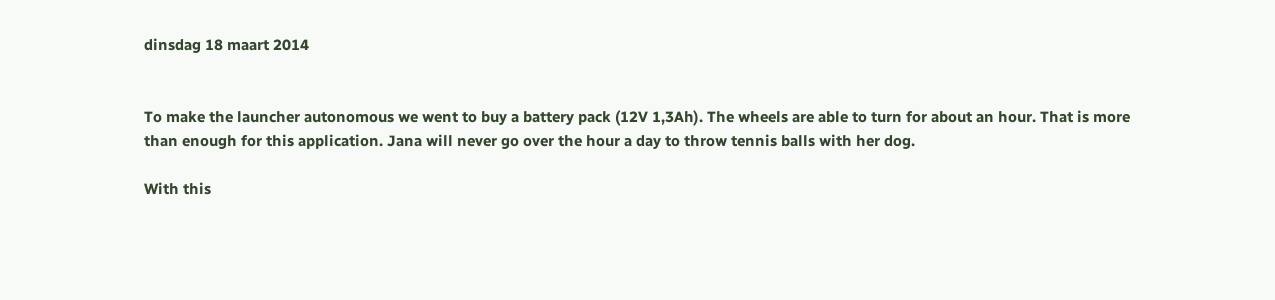dinsdag 18 maart 2014


To make the launcher autonomous we went to buy a battery pack (12V 1,3Ah). The wheels are able to turn for about an hour. That is more than enough for this application. Jana will never go over the hour a day to throw tennis balls with her dog.

With this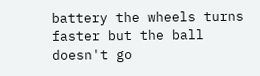battery the wheels turns faster but the ball doesn't go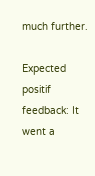much further.

Expected positif feedback: It went a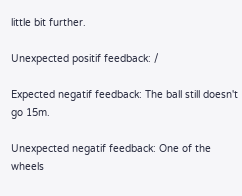little bit further.

Unexpected positif feedback: /

Expected negatif feedback: The ball still doesn't go 15m.

Unexpected negatif feedback: One of the wheels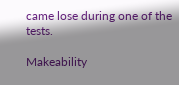came lose during one of the tests.

Makeability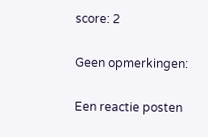score: 2

Geen opmerkingen:

Een reactie posten